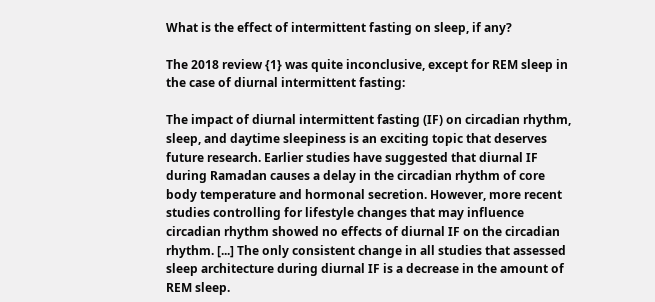What is the effect of intermittent fasting on sleep, if any?

The 2018 review {1} was quite inconclusive, except for REM sleep in the case of diurnal intermittent fasting:

The impact of diurnal intermittent fasting (IF) on circadian rhythm, sleep, and daytime sleepiness is an exciting topic that deserves future research. Earlier studies have suggested that diurnal IF during Ramadan causes a delay in the circadian rhythm of core body temperature and hormonal secretion. However, more recent studies controlling for lifestyle changes that may influence circadian rhythm showed no effects of diurnal IF on the circadian rhythm. [...] The only consistent change in all studies that assessed sleep architecture during diurnal IF is a decrease in the amount of REM sleep.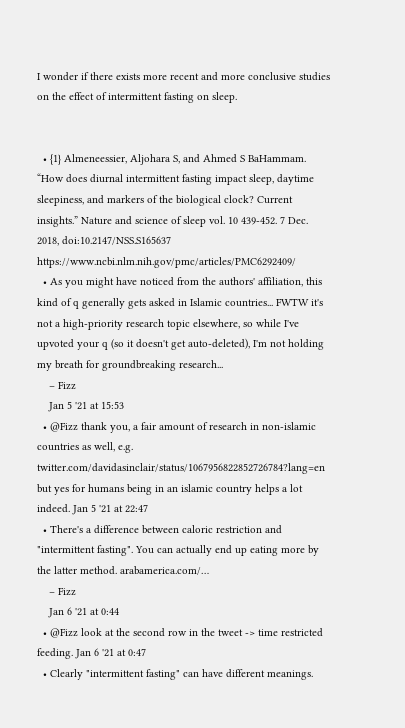I wonder if there exists more recent and more conclusive studies on the effect of intermittent fasting on sleep.


  • {1} Almeneessier, Aljohara S, and Ahmed S BaHammam. “How does diurnal intermittent fasting impact sleep, daytime sleepiness, and markers of the biological clock? Current insights.” Nature and science of sleep vol. 10 439-452. 7 Dec. 2018, doi:10.2147/NSS.S165637 https://www.ncbi.nlm.nih.gov/pmc/articles/PMC6292409/
  • As you might have noticed from the authors' affiliation, this kind of q generally gets asked in Islamic countries... FWTW it's not a high-priority research topic elsewhere, so while I've upvoted your q (so it doesn't get auto-deleted), I'm not holding my breath for groundbreaking research...
    – Fizz
    Jan 5 '21 at 15:53
  • @Fizz thank you, a fair amount of research in non-islamic countries as well, e.g. twitter.com/davidasinclair/status/1067956822852726784?lang=en but yes for humans being in an islamic country helps a lot indeed. Jan 5 '21 at 22:47
  • There's a difference between caloric restriction and "intermittent fasting". You can actually end up eating more by the latter method. arabamerica.com/…
    – Fizz
    Jan 6 '21 at 0:44
  • @Fizz look at the second row in the tweet -> time restricted feeding. Jan 6 '21 at 0:47
  • Clearly "intermittent fasting" can have different meanings.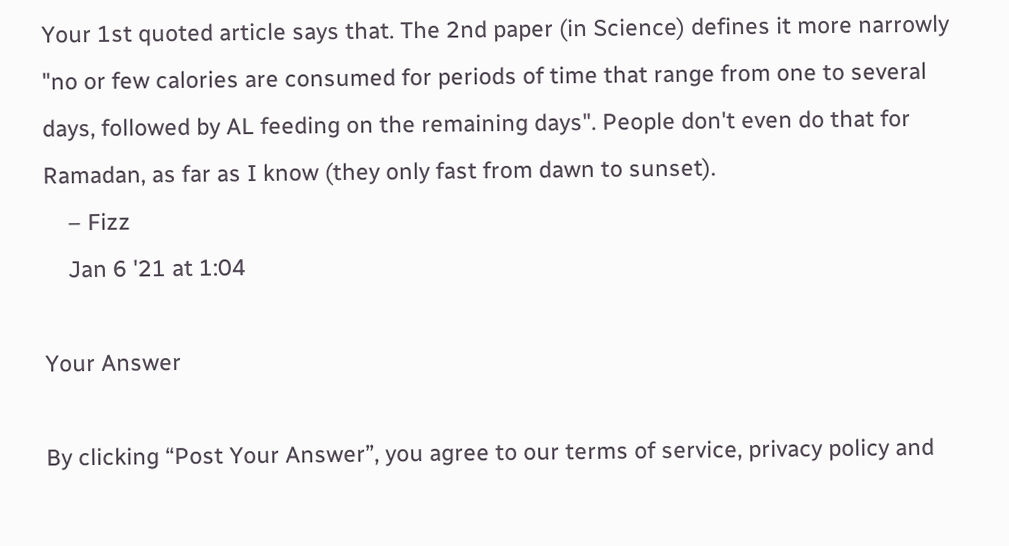Your 1st quoted article says that. The 2nd paper (in Science) defines it more narrowly "no or few calories are consumed for periods of time that range from one to several days, followed by AL feeding on the remaining days". People don't even do that for Ramadan, as far as I know (they only fast from dawn to sunset).
    – Fizz
    Jan 6 '21 at 1:04

Your Answer

By clicking “Post Your Answer”, you agree to our terms of service, privacy policy and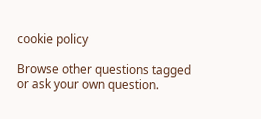cookie policy

Browse other questions tagged or ask your own question.